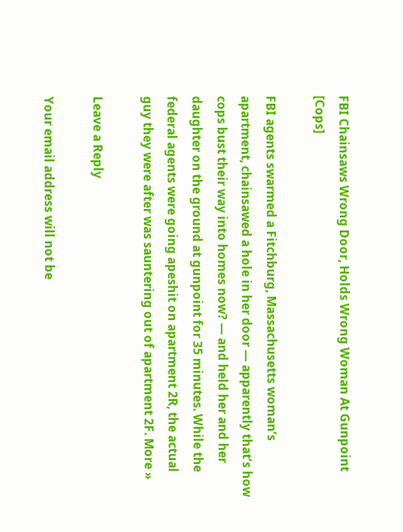FBI Chainsaws Wrong Door, Holds Wrong Woman At Gunpoint [Cops]

FBI agents swarmed a Fitchburg, Massachusetts woman’s apartment, chainsawed a hole in her door — apparently that’s how cops bust their way into homes now? — and held her and her daughter on the ground at gunpoint for 35 minutes. While the federal agents were going apeshit on apartment 2R, the actual guy they were after was sauntering out of apartment 2F. More »

Leave a Reply

Your email address will not be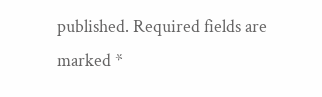published. Required fields are marked *